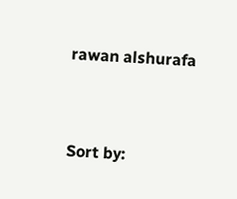rawan alshurafa


Sort by: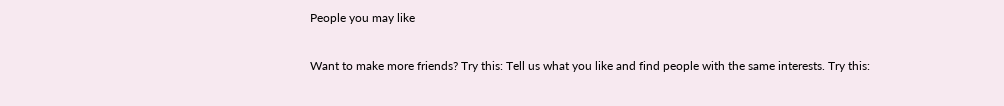People you may like

Want to make more friends? Try this: Tell us what you like and find people with the same interests. Try this: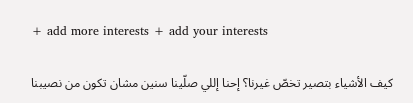+ add more interests + add your interests

كيف الأشياء بتصير تخصّ غيرنا؟ إحنا إللي صلّينا سنين مشان تكون من نصيبنا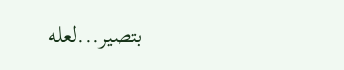بتصير...لعله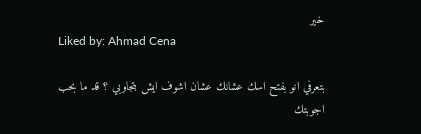خير
Liked by: Ahmad Cena

بتعرفي انو بفتح اسك عشانك عشان اشوف ايش بتجاوبي ؟ قد ما بحب اجوبتك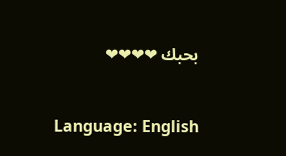بحبك ❤❤❤❤



Language: English